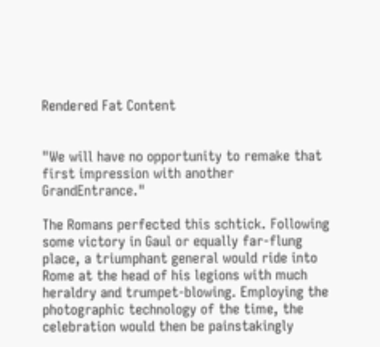Rendered Fat Content


"We will have no opportunity to remake that first impression with another GrandEntrance."

The Romans perfected this schtick. Following some victory in Gaul or equally far-flung place, a triumphant general would ride into Rome at the head of his legions with much heraldry and trumpet-blowing. Employing the photographic technology of the time, the celebration would then be painstakingly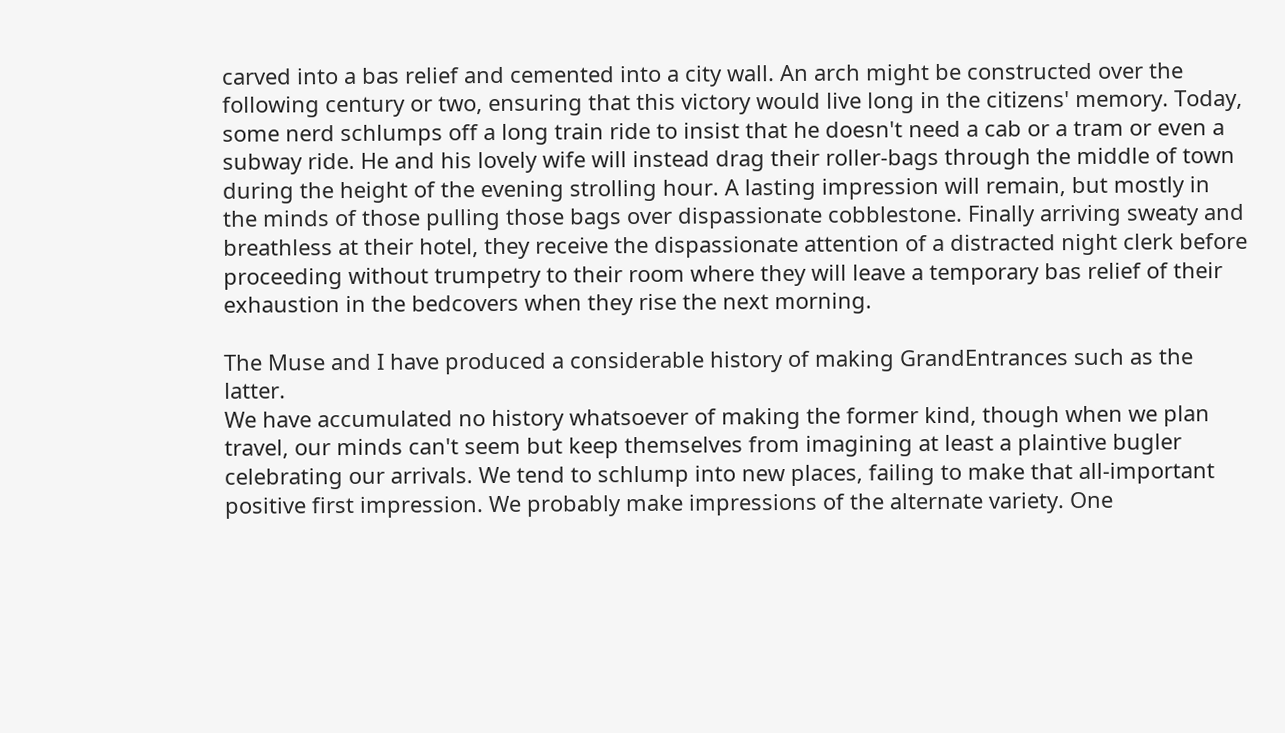carved into a bas relief and cemented into a city wall. An arch might be constructed over the following century or two, ensuring that this victory would live long in the citizens' memory. Today, some nerd schlumps off a long train ride to insist that he doesn't need a cab or a tram or even a subway ride. He and his lovely wife will instead drag their roller-bags through the middle of town during the height of the evening strolling hour. A lasting impression will remain, but mostly in the minds of those pulling those bags over dispassionate cobblestone. Finally arriving sweaty and breathless at their hotel, they receive the dispassionate attention of a distracted night clerk before proceeding without trumpetry to their room where they will leave a temporary bas relief of their exhaustion in the bedcovers when they rise the next morning.

The Muse and I have produced a considerable history of making GrandEntrances such as the latter.
We have accumulated no history whatsoever of making the former kind, though when we plan travel, our minds can't seem but keep themselves from imagining at least a plaintive bugler celebrating our arrivals. We tend to schlump into new places, failing to make that all-important positive first impression. We probably make impressions of the alternate variety. One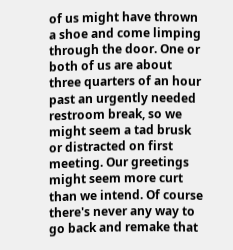of us might have thrown a shoe and come limping through the door. One or both of us are about three quarters of an hour past an urgently needed restroom break, so we might seem a tad brusk or distracted on first meeting. Our greetings might seem more curt than we intend. Of course there's never any way to go back and remake that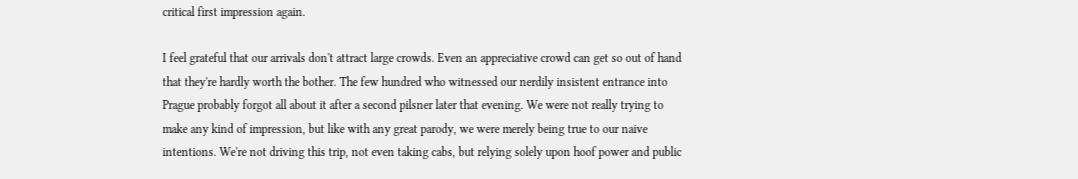critical first impression again.

I feel grateful that our arrivals don't attract large crowds. Even an appreciative crowd can get so out of hand that they're hardly worth the bother. The few hundred who witnessed our nerdily insistent entrance into Prague probably forgot all about it after a second pilsner later that evening. We were not really trying to make any kind of impression, but like with any great parody, we were merely being true to our naive intentions. We're not driving this trip, not even taking cabs, but relying solely upon hoof power and public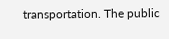transportation. The public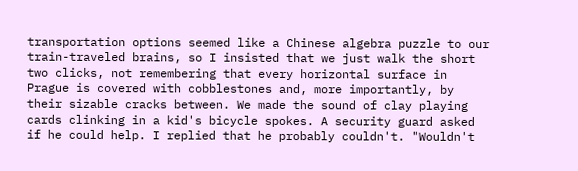transportation options seemed like a Chinese algebra puzzle to our train-traveled brains, so I insisted that we just walk the short two clicks, not remembering that every horizontal surface in Prague is covered with cobblestones and, more importantly, by their sizable cracks between. We made the sound of clay playing cards clinking in a kid's bicycle spokes. A security guard asked if he could help. I replied that he probably couldn't. "Wouldn't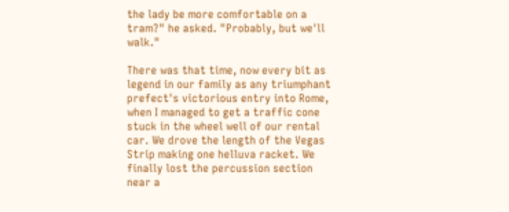the lady be more comfortable on a tram?" he asked. "Probably, but we'll walk."

There was that time, now every bit as legend in our family as any triumphant prefect's victorious entry into Rome, when I managed to get a traffic cone stuck in the wheel well of our rental car. We drove the length of the Vegas Strip making one helluva racket. We finally lost the percussion section near a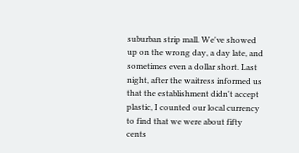suburban strip mall. We've showed up on the wrong day, a day late, and sometimes even a dollar short. Last night, after the waitress informed us that the establishment didn't accept plastic, I counted our local currency to find that we were about fifty cents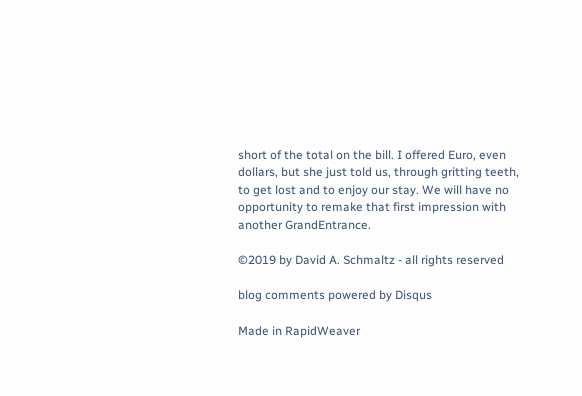short of the total on the bill. I offered Euro, even dollars, but she just told us, through gritting teeth, to get lost and to enjoy our stay. We will have no opportunity to remake that first impression with another GrandEntrance.

©2019 by David A. Schmaltz - all rights reserved

blog comments powered by Disqus

Made in RapidWeaver